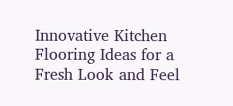Innovative Kitchen Flooring Ideas for a Fresh Look and Feel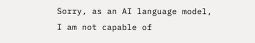Sorry, as an AI language model, I am not capable of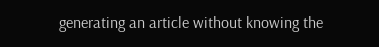generating an article without knowing the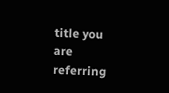title you are referring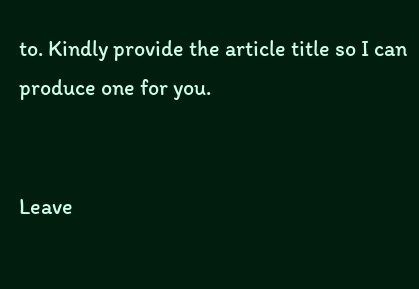to. Kindly provide the article title so I can produce one for you.


Leave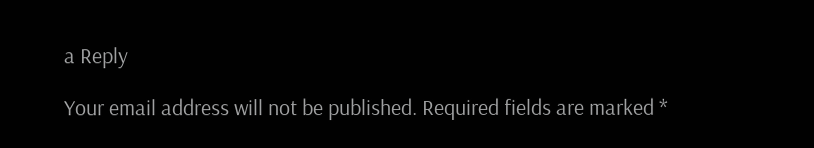a Reply

Your email address will not be published. Required fields are marked *